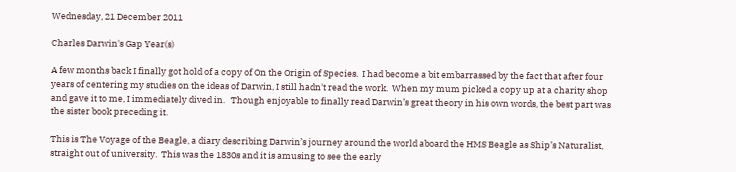Wednesday, 21 December 2011

Charles Darwin's Gap Year(s)

A few months back I finally got hold of a copy of On the Origin of Species.  I had become a bit embarrassed by the fact that after four years of centering my studies on the ideas of Darwin, I still hadn't read the work.  When my mum picked a copy up at a charity shop and gave it to me, I immediately dived in.   Though enjoyable to finally read Darwin’s great theory in his own words, the best part was the sister book preceding it.

This is The Voyage of the Beagle, a diary describing Darwin’s journey around the world aboard the HMS Beagle as Ship’s Naturalist, straight out of university.  This was the 1830s and it is amusing to see the early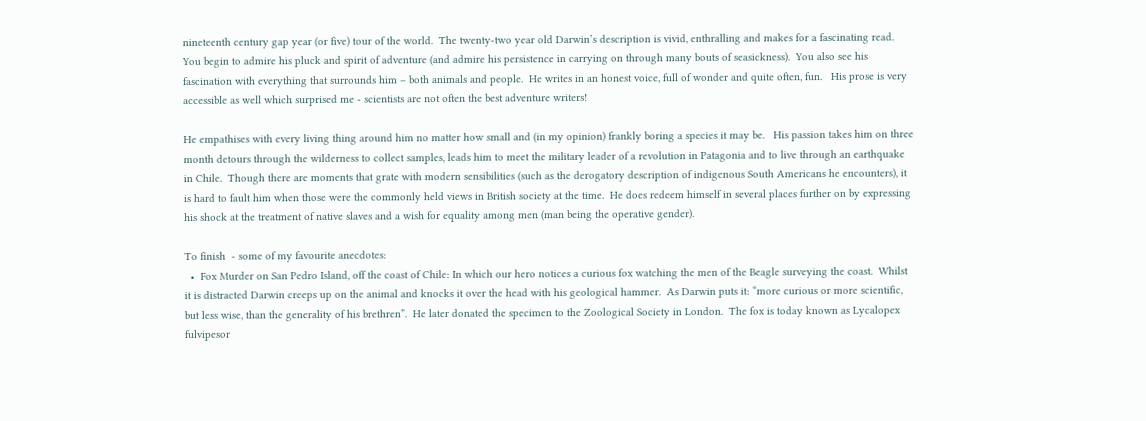nineteenth century gap year (or five) tour of the world.  The twenty-two year old Darwin’s description is vivid, enthralling and makes for a fascinating read.  You begin to admire his pluck and spirit of adventure (and admire his persistence in carrying on through many bouts of seasickness).  You also see his fascination with everything that surrounds him – both animals and people.  He writes in an honest voice, full of wonder and quite often, fun.   His prose is very accessible as well which surprised me - scientists are not often the best adventure writers!

He empathises with every living thing around him no matter how small and (in my opinion) frankly boring a species it may be.   His passion takes him on three month detours through the wilderness to collect samples, leads him to meet the military leader of a revolution in Patagonia and to live through an earthquake in Chile.  Though there are moments that grate with modern sensibilities (such as the derogatory description of indigenous South Americans he encounters), it is hard to fault him when those were the commonly held views in British society at the time.  He does redeem himself in several places further on by expressing his shock at the treatment of native slaves and a wish for equality among men (man being the operative gender).

To finish  - some of my favourite anecdotes:
  •  Fox Murder on San Pedro Island, off the coast of Chile: In which our hero notices a curious fox watching the men of the Beagle surveying the coast.  Whilst it is distracted Darwin creeps up on the animal and knocks it over the head with his geological hammer.  As Darwin puts it: “more curious or more scientific, but less wise, than the generality of his brethren”.  He later donated the specimen to the Zoological Society in London.  The fox is today known as Lycalopex fulvipesor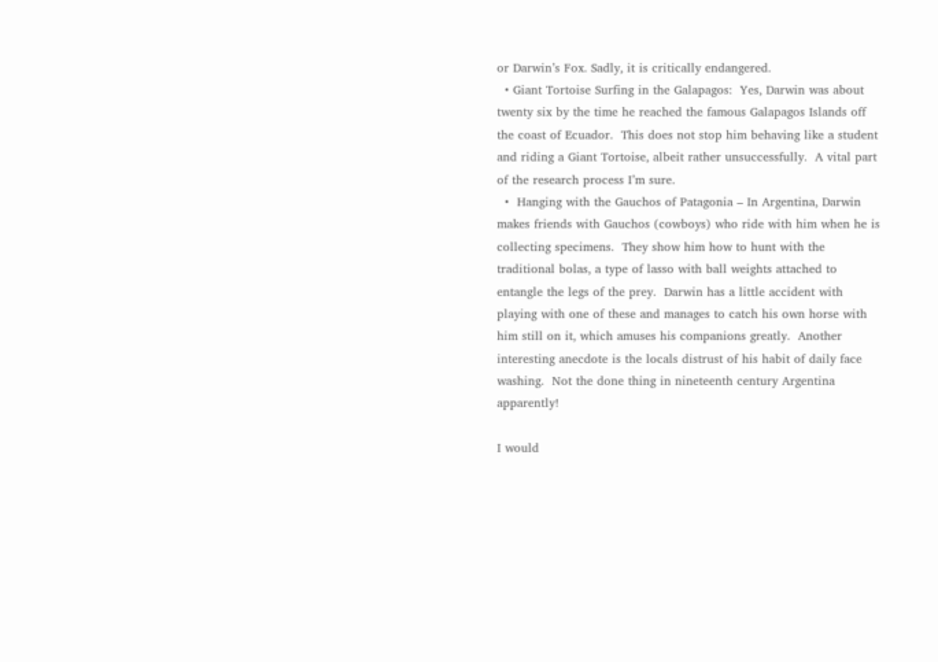or Darwin’s Fox. Sadly, it is critically endangered.
  • Giant Tortoise Surfing in the Galapagos:  Yes, Darwin was about twenty six by the time he reached the famous Galapagos Islands off the coast of Ecuador.  This does not stop him behaving like a student and riding a Giant Tortoise, albeit rather unsuccessfully.  A vital part of the research process I’m sure.
  •  Hanging with the Gauchos of Patagonia – In Argentina, Darwin makes friends with Gauchos (cowboys) who ride with him when he is collecting specimens.  They show him how to hunt with the traditional bolas, a type of lasso with ball weights attached to entangle the legs of the prey.  Darwin has a little accident with playing with one of these and manages to catch his own horse with him still on it, which amuses his companions greatly.  Another interesting anecdote is the locals distrust of his habit of daily face washing.  Not the done thing in nineteenth century Argentina apparently!

I would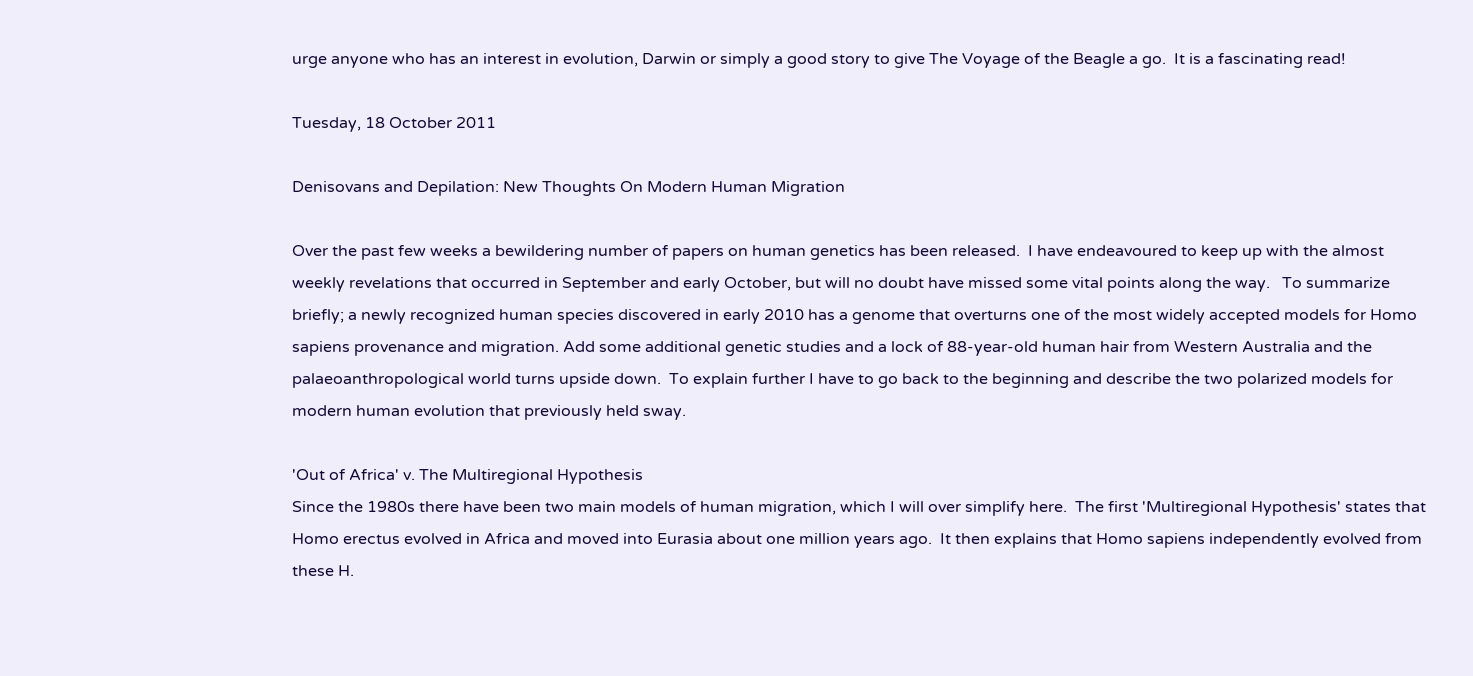urge anyone who has an interest in evolution, Darwin or simply a good story to give The Voyage of the Beagle a go.  It is a fascinating read!

Tuesday, 18 October 2011

Denisovans and Depilation: New Thoughts On Modern Human Migration

Over the past few weeks a bewildering number of papers on human genetics has been released.  I have endeavoured to keep up with the almost weekly revelations that occurred in September and early October, but will no doubt have missed some vital points along the way.   To summarize briefly; a newly recognized human species discovered in early 2010 has a genome that overturns one of the most widely accepted models for Homo sapiens provenance and migration. Add some additional genetic studies and a lock of 88-year-old human hair from Western Australia and the palaeoanthropological world turns upside down.  To explain further I have to go back to the beginning and describe the two polarized models for modern human evolution that previously held sway.

'Out of Africa' v. The Multiregional Hypothesis
Since the 1980s there have been two main models of human migration, which I will over simplify here.  The first 'Multiregional Hypothesis' states that Homo erectus evolved in Africa and moved into Eurasia about one million years ago.  It then explains that Homo sapiens independently evolved from these H.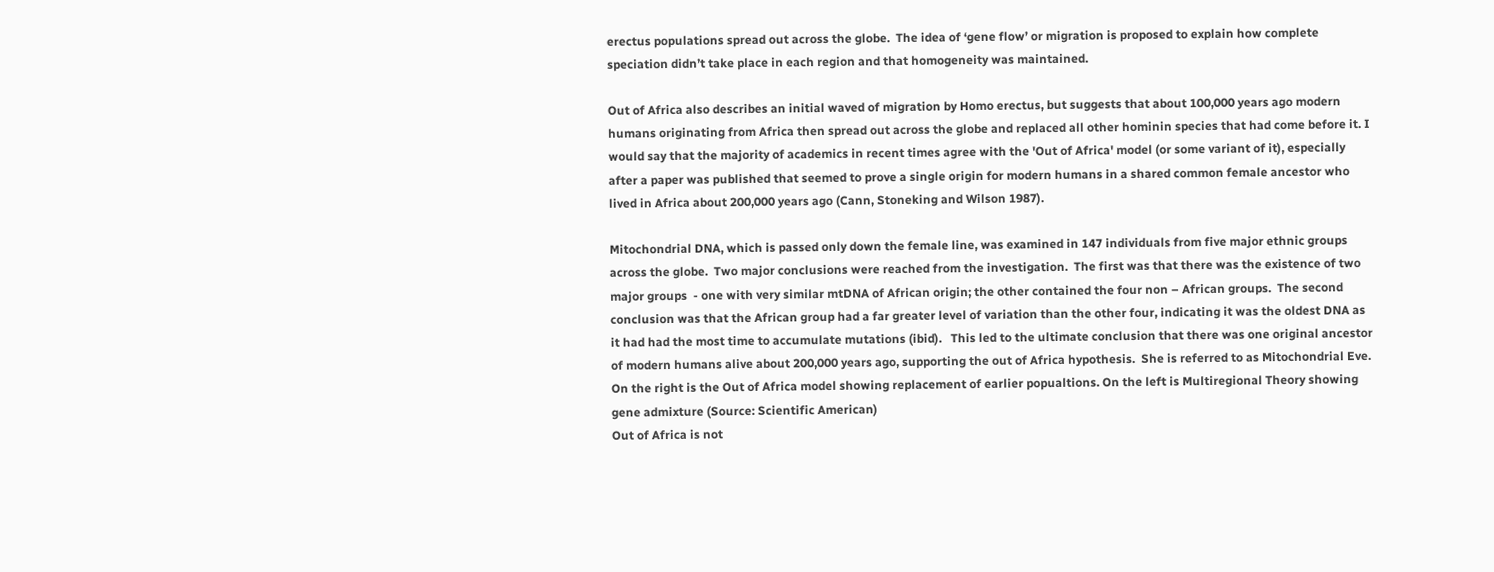erectus populations spread out across the globe.  The idea of ‘gene flow’ or migration is proposed to explain how complete speciation didn’t take place in each region and that homogeneity was maintained.

Out of Africa also describes an initial waved of migration by Homo erectus, but suggests that about 100,000 years ago modern humans originating from Africa then spread out across the globe and replaced all other hominin species that had come before it. I would say that the majority of academics in recent times agree with the 'Out of Africa' model (or some variant of it), especially after a paper was published that seemed to prove a single origin for modern humans in a shared common female ancestor who lived in Africa about 200,000 years ago (Cann, Stoneking and Wilson 1987).

Mitochondrial DNA, which is passed only down the female line, was examined in 147 individuals from five major ethnic groups across the globe.  Two major conclusions were reached from the investigation.  The first was that there was the existence of two major groups  - one with very similar mtDNA of African origin; the other contained the four non – African groups.  The second conclusion was that the African group had a far greater level of variation than the other four, indicating it was the oldest DNA as it had had the most time to accumulate mutations (ibid).   This led to the ultimate conclusion that there was one original ancestor of modern humans alive about 200,000 years ago, supporting the out of Africa hypothesis.  She is referred to as Mitochondrial Eve.
On the right is the Out of Africa model showing replacement of earlier popualtions. On the left is Multiregional Theory showing gene admixture (Source: Scientific American)
Out of Africa is not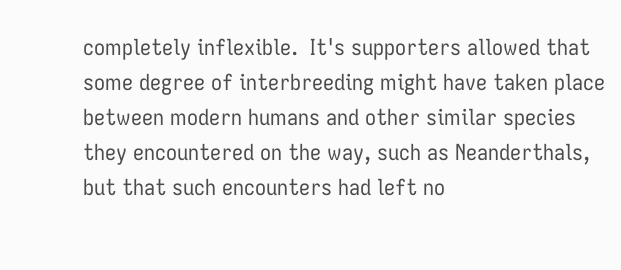completely inflexible.  It's supporters allowed that some degree of interbreeding might have taken place between modern humans and other similar species they encountered on the way, such as Neanderthals, but that such encounters had left no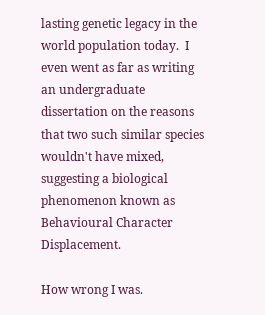lasting genetic legacy in the world population today.  I even went as far as writing an undergraduate dissertation on the reasons that two such similar species wouldn't have mixed, suggesting a biological phenomenon known as Behavioural Character Displacement.

How wrong I was.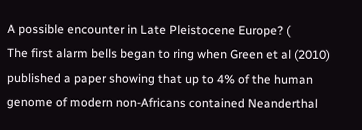A possible encounter in Late Pleistocene Europe? (
The first alarm bells began to ring when Green et al (2010) published a paper showing that up to 4% of the human genome of modern non-Africans contained Neanderthal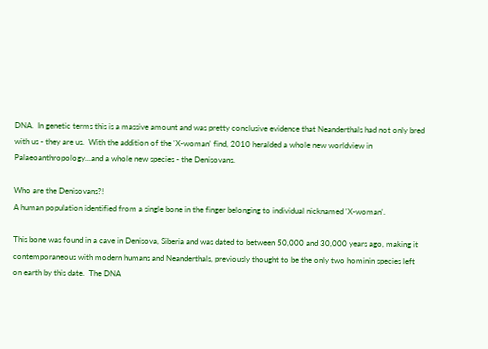DNA.  In genetic terms this is a massive amount and was pretty conclusive evidence that Neanderthals had not only bred with us - they are us.  With the addition of the 'X-woman' find, 2010 heralded a whole new worldview in Palaeoanthropology...and a whole new species - the Denisovans.

Who are the Denisovans?!
A human population identified from a single bone in the finger belonging to individual nicknamed 'X-woman'.

This bone was found in a cave in Denisova, Siberia and was dated to between 50,000 and 30,000 years ago, making it contemporaneous with modern humans and Neanderthals, previously thought to be the only two hominin species left on earth by this date.  The DNA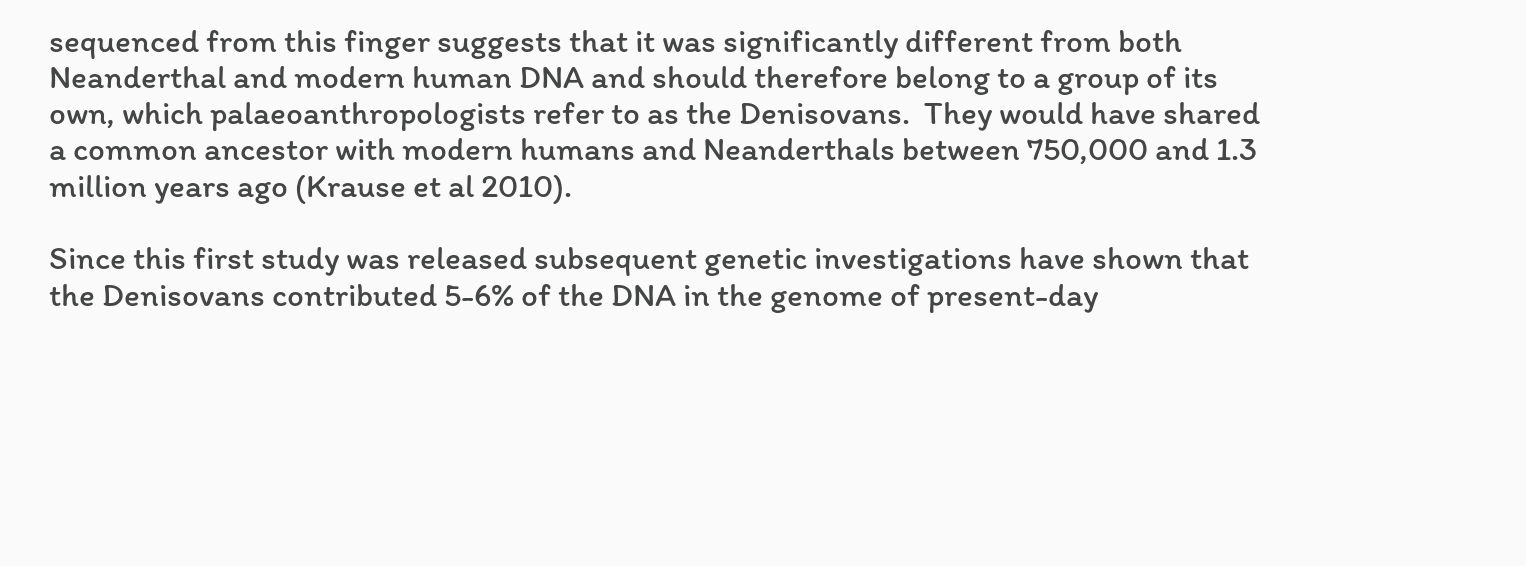sequenced from this finger suggests that it was significantly different from both Neanderthal and modern human DNA and should therefore belong to a group of its own, which palaeoanthropologists refer to as the Denisovans.  They would have shared a common ancestor with modern humans and Neanderthals between 750,000 and 1.3 million years ago (Krause et al 2010).

Since this first study was released subsequent genetic investigations have shown that the Denisovans contributed 5-6% of the DNA in the genome of present-day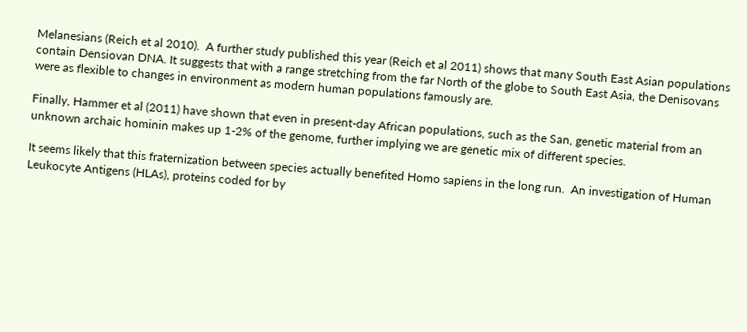Melanesians (Reich et al 2010).  A further study published this year (Reich et al 2011) shows that many South East Asian populations contain Densiovan DNA. It suggests that with a range stretching from the far North of the globe to South East Asia, the Denisovans were as flexible to changes in environment as modern human populations famously are.

Finally, Hammer et al (2011) have shown that even in present-day African populations, such as the San, genetic material from an unknown archaic hominin makes up 1-2% of the genome, further implying we are genetic mix of different species.

It seems likely that this fraternization between species actually benefited Homo sapiens in the long run.  An investigation of Human Leukocyte Antigens (HLAs), proteins coded for by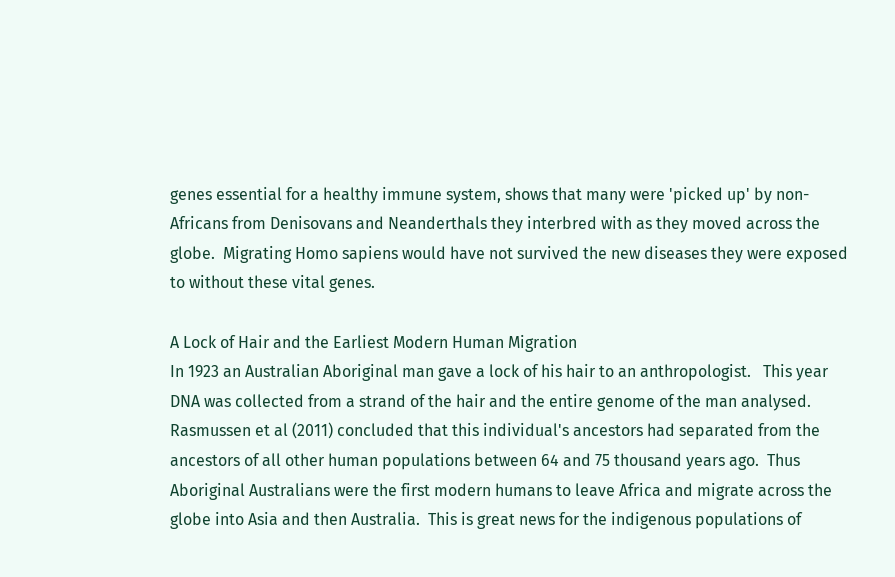genes essential for a healthy immune system, shows that many were 'picked up' by non-Africans from Denisovans and Neanderthals they interbred with as they moved across the globe.  Migrating Homo sapiens would have not survived the new diseases they were exposed to without these vital genes.

A Lock of Hair and the Earliest Modern Human Migration
In 1923 an Australian Aboriginal man gave a lock of his hair to an anthropologist.   This year DNA was collected from a strand of the hair and the entire genome of the man analysed.  Rasmussen et al (2011) concluded that this individual's ancestors had separated from the ancestors of all other human populations between 64 and 75 thousand years ago.  Thus Aboriginal Australians were the first modern humans to leave Africa and migrate across the globe into Asia and then Australia.  This is great news for the indigenous populations of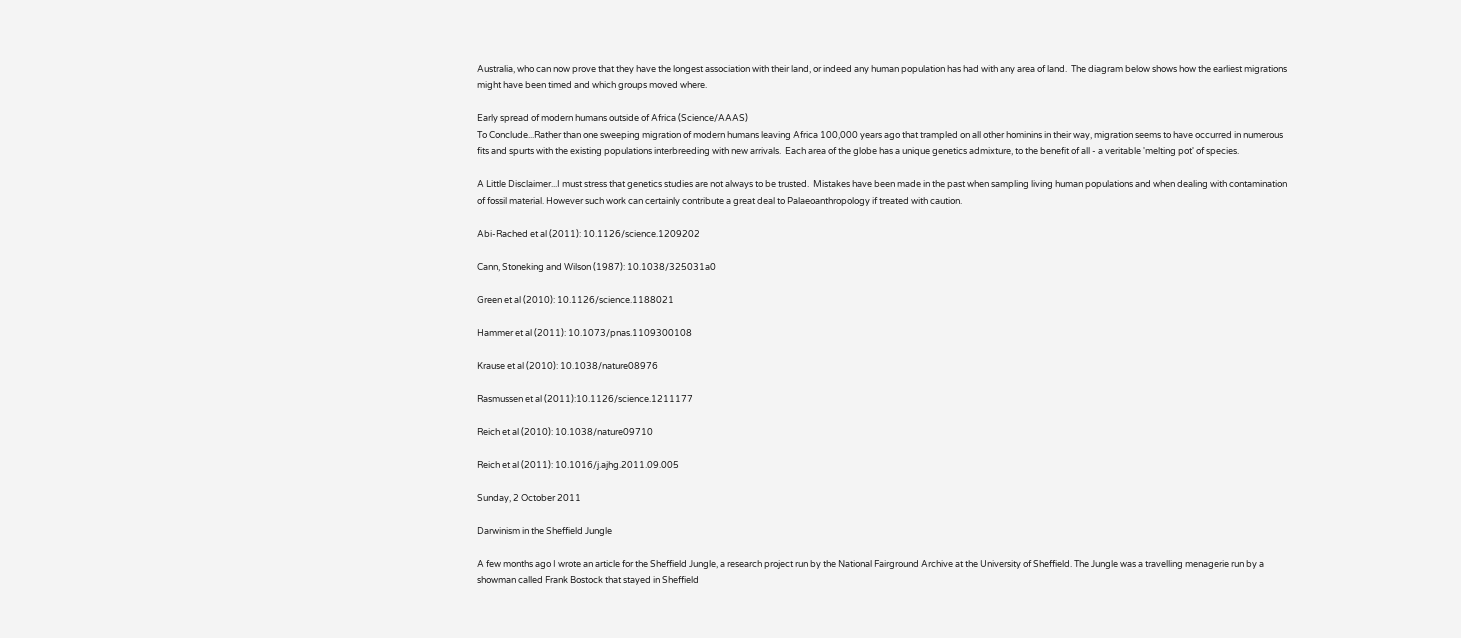Australia, who can now prove that they have the longest association with their land, or indeed any human population has had with any area of land.  The diagram below shows how the earliest migrations might have been timed and which groups moved where.

Early spread of modern humans outside of Africa (Science/AAAS)
To Conclude...Rather than one sweeping migration of modern humans leaving Africa 100,000 years ago that trampled on all other hominins in their way, migration seems to have occurred in numerous fits and spurts with the existing populations interbreeding with new arrivals.  Each area of the globe has a unique genetics admixture, to the benefit of all - a veritable 'melting pot' of species.

A Little Disclaimer...I must stress that genetics studies are not always to be trusted.  Mistakes have been made in the past when sampling living human populations and when dealing with contamination of fossil material. However such work can certainly contribute a great deal to Palaeoanthropology if treated with caution.

Abi-Rached et al (2011): 10.1126/science.1209202

Cann, Stoneking and Wilson (1987): 10.1038/325031a0

Green et al (2010): 10.1126/science.1188021

Hammer et al (2011): 10.1073/pnas.1109300108

Krause et al (2010): 10.1038/nature08976

Rasmussen et al (2011):10.1126/science.1211177

Reich et al (2010): 10.1038/nature09710

Reich et al (2011): 10.1016/j.ajhg.2011.09.005

Sunday, 2 October 2011

Darwinism in the Sheffield Jungle

A few months ago I wrote an article for the Sheffield Jungle, a research project run by the National Fairground Archive at the University of Sheffield. The Jungle was a travelling menagerie run by a showman called Frank Bostock that stayed in Sheffield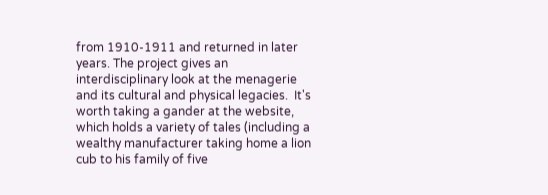from 1910-1911 and returned in later years. The project gives an interdisciplinary look at the menagerie and its cultural and physical legacies.  It's worth taking a gander at the website, which holds a variety of tales (including a wealthy manufacturer taking home a lion cub to his family of five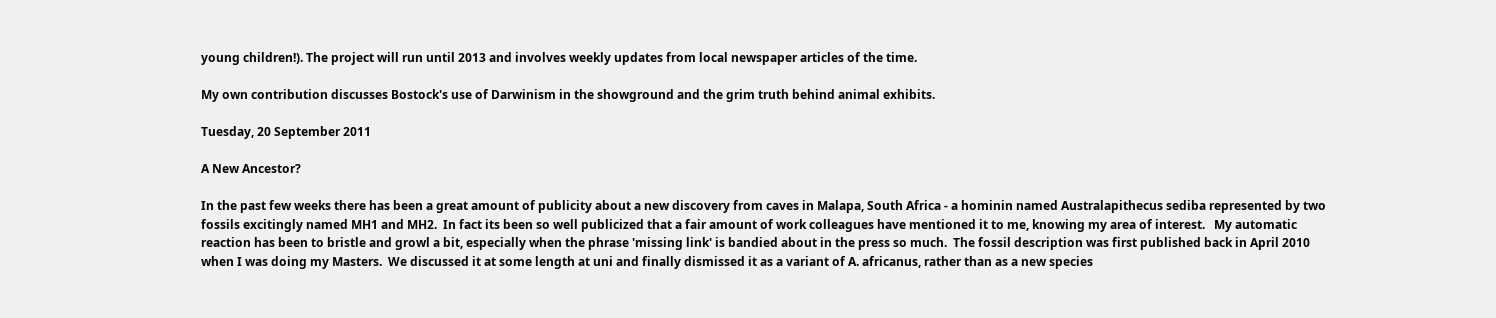young children!). The project will run until 2013 and involves weekly updates from local newspaper articles of the time.

My own contribution discusses Bostock's use of Darwinism in the showground and the grim truth behind animal exhibits.

Tuesday, 20 September 2011

A New Ancestor?

In the past few weeks there has been a great amount of publicity about a new discovery from caves in Malapa, South Africa - a hominin named Australapithecus sediba represented by two fossils excitingly named MH1 and MH2.  In fact its been so well publicized that a fair amount of work colleagues have mentioned it to me, knowing my area of interest.   My automatic reaction has been to bristle and growl a bit, especially when the phrase 'missing link' is bandied about in the press so much.  The fossil description was first published back in April 2010 when I was doing my Masters.  We discussed it at some length at uni and finally dismissed it as a variant of A. africanus, rather than as a new species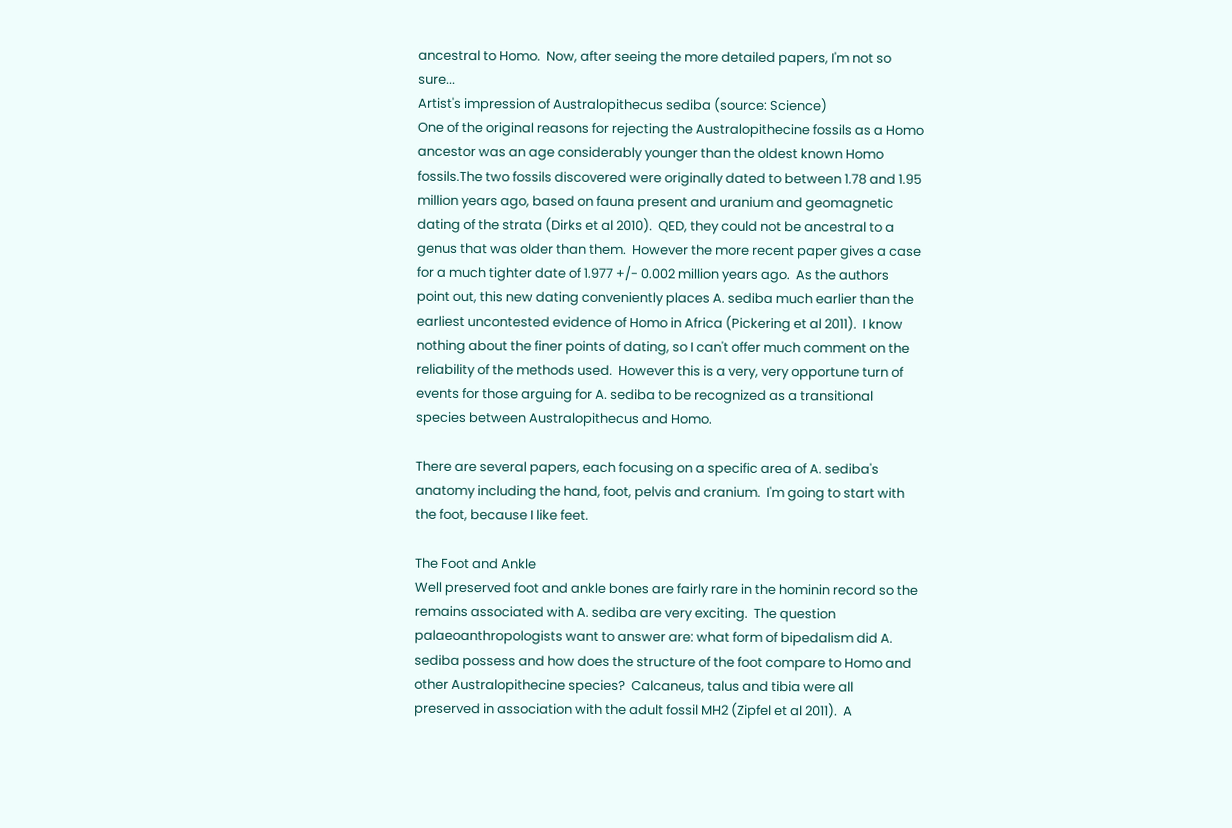ancestral to Homo.  Now, after seeing the more detailed papers, I'm not so sure...
Artist's impression of Australopithecus sediba (source: Science)
One of the original reasons for rejecting the Australopithecine fossils as a Homo ancestor was an age considerably younger than the oldest known Homo fossils.The two fossils discovered were originally dated to between 1.78 and 1.95 million years ago, based on fauna present and uranium and geomagnetic dating of the strata (Dirks et al 2010).  QED, they could not be ancestral to a genus that was older than them.  However the more recent paper gives a case for a much tighter date of 1.977 +/- 0.002 million years ago.  As the authors point out, this new dating conveniently places A. sediba much earlier than the earliest uncontested evidence of Homo in Africa (Pickering et al 2011).  I know nothing about the finer points of dating, so I can't offer much comment on the reliability of the methods used.  However this is a very, very opportune turn of events for those arguing for A. sediba to be recognized as a transitional species between Australopithecus and Homo.

There are several papers, each focusing on a specific area of A. sediba's anatomy including the hand, foot, pelvis and cranium.  I'm going to start with the foot, because I like feet.

The Foot and Ankle
Well preserved foot and ankle bones are fairly rare in the hominin record so the remains associated with A. sediba are very exciting.  The question palaeoanthropologists want to answer are: what form of bipedalism did A. sediba possess and how does the structure of the foot compare to Homo and other Australopithecine species?  Calcaneus, talus and tibia were all preserved in association with the adult fossil MH2 (Zipfel et al 2011).  A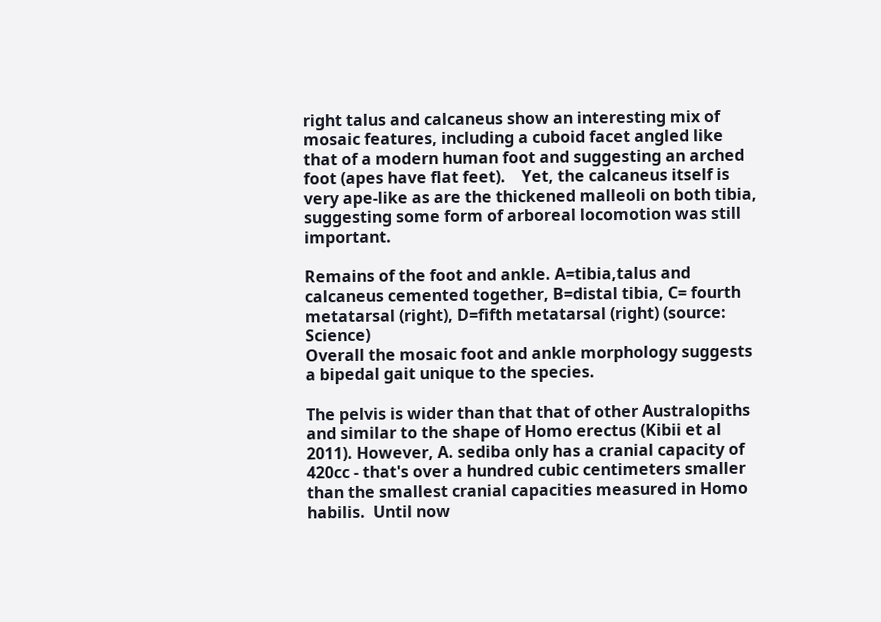right talus and calcaneus show an interesting mix of mosaic features, including a cuboid facet angled like that of a modern human foot and suggesting an arched foot (apes have flat feet).    Yet, the calcaneus itself is very ape-like as are the thickened malleoli on both tibia, suggesting some form of arboreal locomotion was still important.

Remains of the foot and ankle. A=tibia,talus and calcaneus cemented together, B=distal tibia, C= fourth metatarsal (right), D=fifth metatarsal (right) (source: Science)
Overall the mosaic foot and ankle morphology suggests a bipedal gait unique to the species.

The pelvis is wider than that that of other Australopiths and similar to the shape of Homo erectus (Kibii et al 2011). However, A. sediba only has a cranial capacity of 420cc - that's over a hundred cubic centimeters smaller than the smallest cranial capacities measured in Homo habilis.  Until now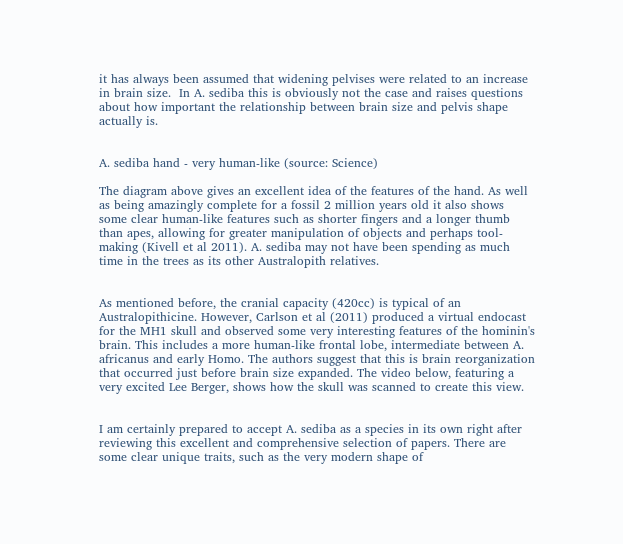it has always been assumed that widening pelvises were related to an increase in brain size.  In A. sediba this is obviously not the case and raises questions about how important the relationship between brain size and pelvis shape actually is.


A. sediba hand - very human-like (source: Science)

The diagram above gives an excellent idea of the features of the hand. As well as being amazingly complete for a fossil 2 million years old it also shows some clear human-like features such as shorter fingers and a longer thumb than apes, allowing for greater manipulation of objects and perhaps tool-making (Kivell et al 2011). A. sediba may not have been spending as much time in the trees as its other Australopith relatives.


As mentioned before, the cranial capacity (420cc) is typical of an Australopithicine. However, Carlson et al (2011) produced a virtual endocast for the MH1 skull and observed some very interesting features of the hominin's brain. This includes a more human-like frontal lobe, intermediate between A. africanus and early Homo. The authors suggest that this is brain reorganization that occurred just before brain size expanded. The video below, featuring a very excited Lee Berger, shows how the skull was scanned to create this view.


I am certainly prepared to accept A. sediba as a species in its own right after reviewing this excellent and comprehensive selection of papers. There are some clear unique traits, such as the very modern shape of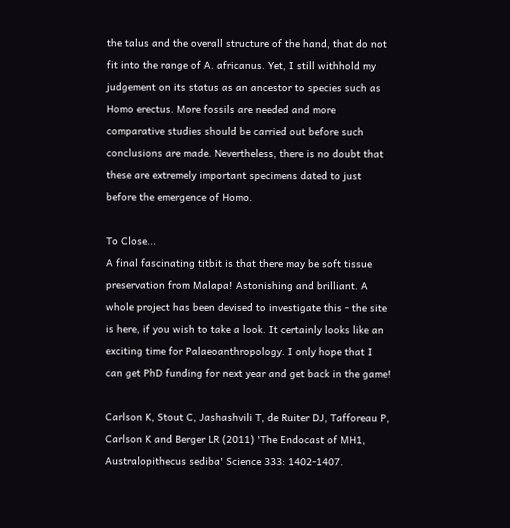the talus and the overall structure of the hand, that do not fit into the range of A. africanus. Yet, I still withhold my judgement on its status as an ancestor to species such as Homo erectus. More fossils are needed and more comparative studies should be carried out before such conclusions are made. Nevertheless, there is no doubt that these are extremely important specimens dated to just before the emergence of Homo.

To Close...
A final fascinating titbit is that there may be soft tissue preservation from Malapa! Astonishing and brilliant. A whole project has been devised to investigate this - the site is here, if you wish to take a look. It certainly looks like an exciting time for Palaeoanthropology. I only hope that I can get PhD funding for next year and get back in the game!

Carlson K, Stout C, Jashashvili T, de Ruiter DJ, Tafforeau P, Carlson K and Berger LR (2011) 'The Endocast of MH1, Australopithecus sediba' Science 333: 1402-1407.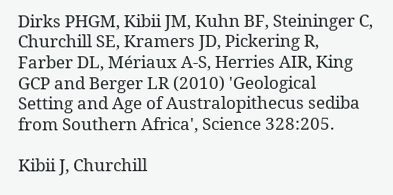Dirks PHGM, Kibii JM, Kuhn BF, Steininger C, Churchill SE, Kramers JD, Pickering R, Farber DL, Mériaux A-S, Herries AIR, King GCP and Berger LR (2010) 'Geological Setting and Age of Australopithecus sediba from Southern Africa', Science 328:205.

Kibii J, Churchill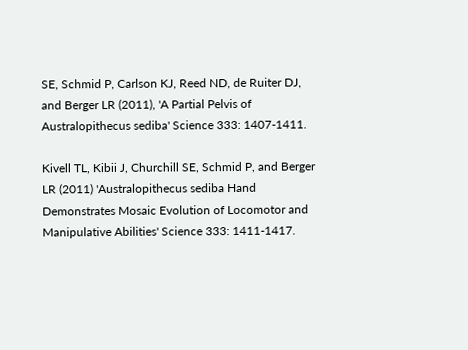SE, Schmid P, Carlson KJ, Reed ND, de Ruiter DJ, and Berger LR (2011), 'A Partial Pelvis of Australopithecus sediba' Science 333: 1407-1411.

Kivell TL, Kibii J, Churchill SE, Schmid P, and Berger LR (2011) 'Australopithecus sediba Hand Demonstrates Mosaic Evolution of Locomotor and Manipulative Abilities' Science 333: 1411-1417.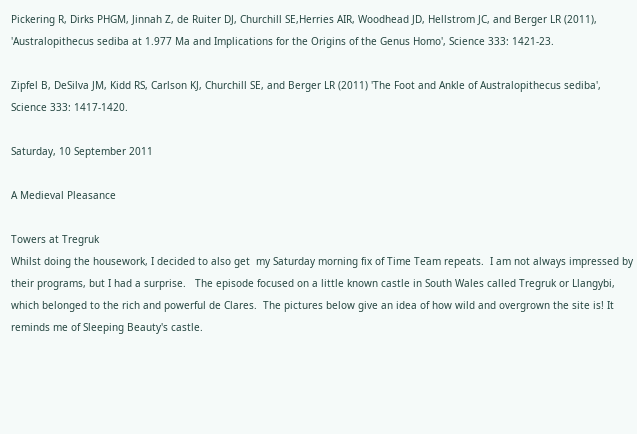Pickering R, Dirks PHGM, Jinnah Z, de Ruiter DJ, Churchill SE,Herries AIR, Woodhead JD, Hellstrom JC, and Berger LR (2011), 'Australopithecus sediba at 1.977 Ma and Implications for the Origins of the Genus Homo', Science 333: 1421-23.

Zipfel B, DeSilva JM, Kidd RS, Carlson KJ, Churchill SE, and Berger LR (2011) 'The Foot and Ankle of Australopithecus sediba', Science 333: 1417-1420.

Saturday, 10 September 2011

A Medieval Pleasance

Towers at Tregruk
Whilst doing the housework, I decided to also get  my Saturday morning fix of Time Team repeats.  I am not always impressed by their programs, but I had a surprise.   The episode focused on a little known castle in South Wales called Tregruk or Llangybi, which belonged to the rich and powerful de Clares.  The pictures below give an idea of how wild and overgrown the site is! It reminds me of Sleeping Beauty's castle.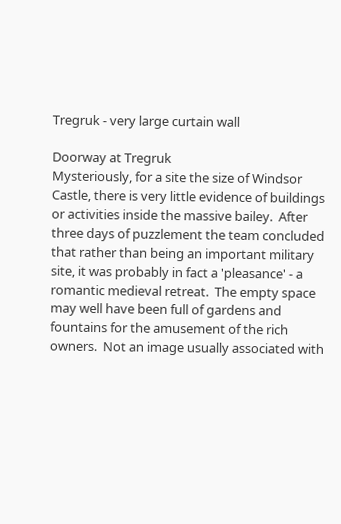Tregruk - very large curtain wall

Doorway at Tregruk
Mysteriously, for a site the size of Windsor Castle, there is very little evidence of buildings or activities inside the massive bailey.  After three days of puzzlement the team concluded that rather than being an important military site, it was probably in fact a 'pleasance' - a romantic medieval retreat.  The empty space may well have been full of gardens and fountains for the amusement of the rich owners.  Not an image usually associated with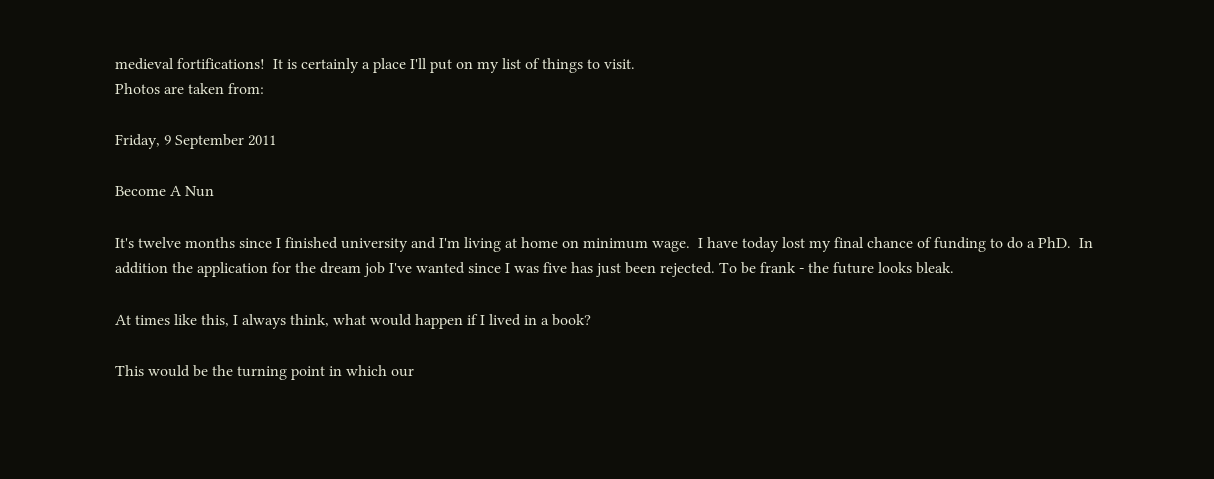medieval fortifications!  It is certainly a place I'll put on my list of things to visit.
Photos are taken from:

Friday, 9 September 2011

Become A Nun

It's twelve months since I finished university and I'm living at home on minimum wage.  I have today lost my final chance of funding to do a PhD.  In addition the application for the dream job I've wanted since I was five has just been rejected. To be frank - the future looks bleak.

At times like this, I always think, what would happen if I lived in a book?

This would be the turning point in which our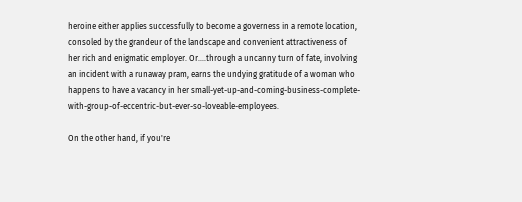heroine either applies successfully to become a governess in a remote location, consoled by the grandeur of the landscape and convenient attractiveness of her rich and enigmatic employer. Or....through a uncanny turn of fate, involving an incident with a runaway pram, earns the undying gratitude of a woman who happens to have a vacancy in her small-yet-up-and-coming-business-complete-with-group-of-eccentric-but-ever-so-loveable-employees.

On the other hand, if you're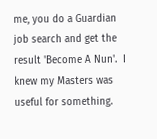me, you do a Guardian job search and get the result 'Become A Nun'.  I knew my Masters was useful for something.